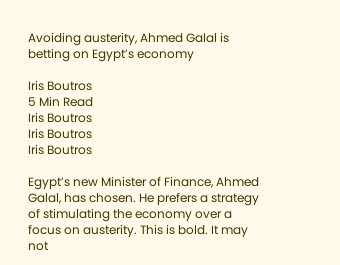Avoiding austerity, Ahmed Galal is betting on Egypt’s economy

Iris Boutros
5 Min Read
Iris Boutros
Iris Boutros
Iris Boutros

Egypt’s new Minister of Finance, Ahmed Galal, has chosen. He prefers a strategy of stimulating the economy over a focus on austerity. This is bold. It may not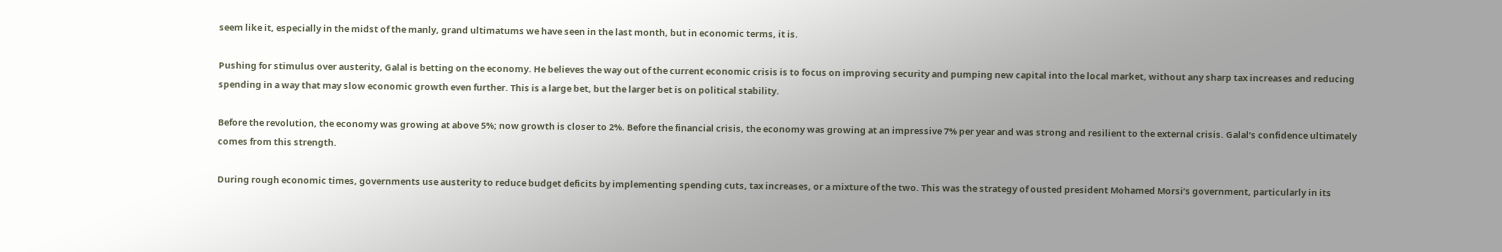seem like it, especially in the midst of the manly, grand ultimatums we have seen in the last month, but in economic terms, it is.

Pushing for stimulus over austerity, Galal is betting on the economy. He believes the way out of the current economic crisis is to focus on improving security and pumping new capital into the local market, without any sharp tax increases and reducing spending in a way that may slow economic growth even further. This is a large bet, but the larger bet is on political stability.

Before the revolution, the economy was growing at above 5%; now growth is closer to 2%. Before the financial crisis, the economy was growing at an impressive 7% per year and was strong and resilient to the external crisis. Galal’s confidence ultimately comes from this strength.

During rough economic times, governments use austerity to reduce budget deficits by implementing spending cuts, tax increases, or a mixture of the two. This was the strategy of ousted president Mohamed Morsi’s government, particularly in its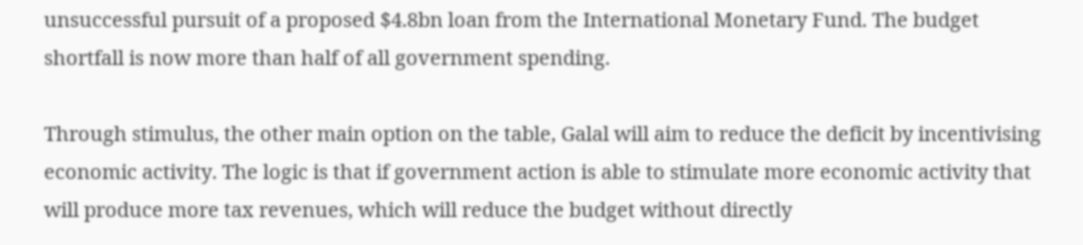unsuccessful pursuit of a proposed $4.8bn loan from the International Monetary Fund. The budget shortfall is now more than half of all government spending.

Through stimulus, the other main option on the table, Galal will aim to reduce the deficit by incentivising economic activity. The logic is that if government action is able to stimulate more economic activity that will produce more tax revenues, which will reduce the budget without directly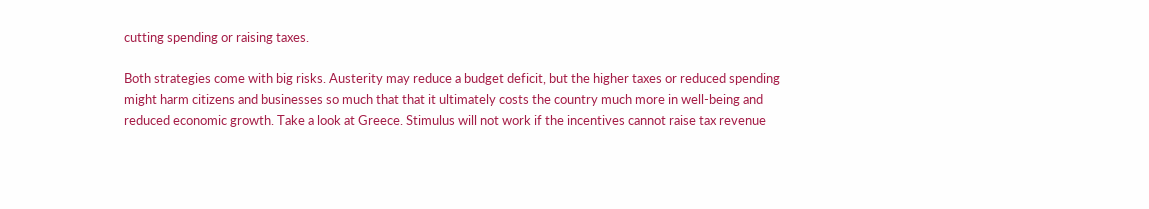cutting spending or raising taxes.

Both strategies come with big risks. Austerity may reduce a budget deficit, but the higher taxes or reduced spending might harm citizens and businesses so much that that it ultimately costs the country much more in well-being and reduced economic growth. Take a look at Greece. Stimulus will not work if the incentives cannot raise tax revenue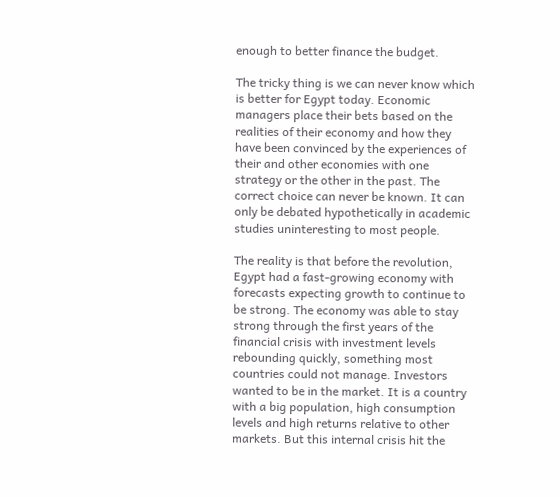enough to better finance the budget.

The tricky thing is we can never know which is better for Egypt today. Economic managers place their bets based on the realities of their economy and how they have been convinced by the experiences of their and other economies with one strategy or the other in the past. The correct choice can never be known. It can only be debated hypothetically in academic studies uninteresting to most people.

The reality is that before the revolution, Egypt had a fast-growing economy with forecasts expecting growth to continue to be strong. The economy was able to stay strong through the first years of the financial crisis with investment levels rebounding quickly, something most countries could not manage. Investors wanted to be in the market. It is a country with a big population, high consumption levels and high returns relative to other markets. But this internal crisis hit the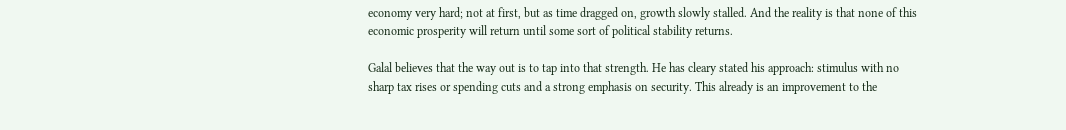economy very hard; not at first, but as time dragged on, growth slowly stalled. And the reality is that none of this economic prosperity will return until some sort of political stability returns.

Galal believes that the way out is to tap into that strength. He has cleary stated his approach: stimulus with no sharp tax rises or spending cuts and a strong emphasis on security. This already is an improvement to the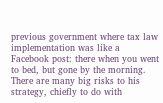previous government where tax law implementation was like a Facebook post: there when you went to bed, but gone by the morning. There are many big risks to his strategy, chiefly to do with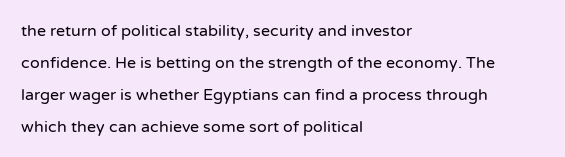the return of political stability, security and investor confidence. He is betting on the strength of the economy. The larger wager is whether Egyptians can find a process through which they can achieve some sort of political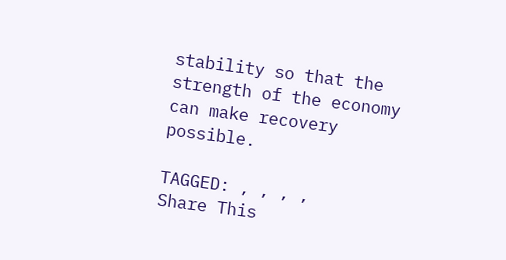stability so that the strength of the economy can make recovery possible.

TAGGED: , , , ,
Share This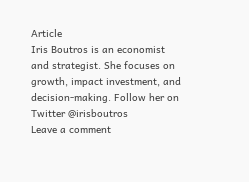Article
Iris Boutros is an economist and strategist. She focuses on growth, impact investment, and decision-making. Follow her on Twitter @irisboutros
Leave a comment